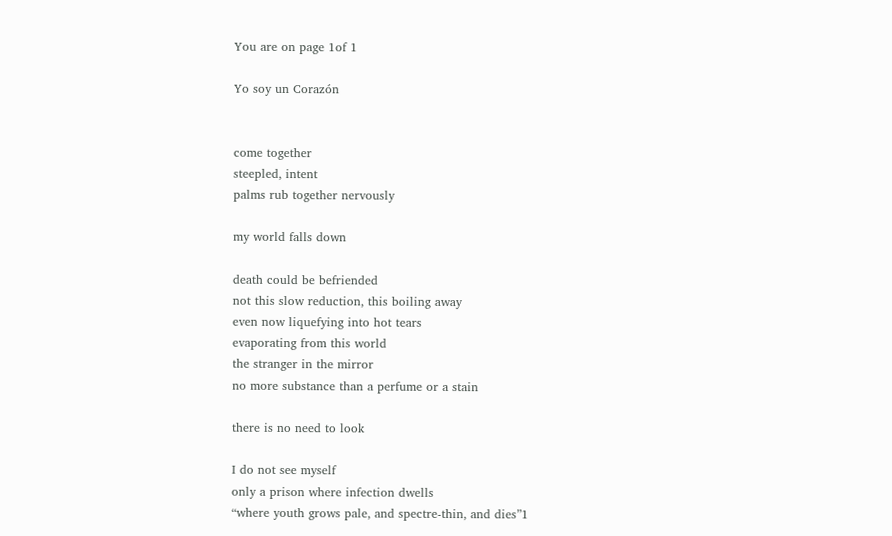You are on page 1of 1

Yo soy un Corazón


come together
steepled, intent
palms rub together nervously

my world falls down

death could be befriended
not this slow reduction, this boiling away
even now liquefying into hot tears
evaporating from this world
the stranger in the mirror
no more substance than a perfume or a stain

there is no need to look

I do not see myself
only a prison where infection dwells
“where youth grows pale, and spectre-thin, and dies”1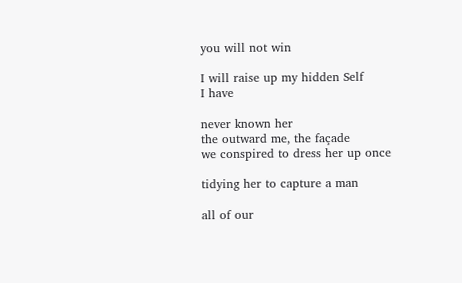you will not win

I will raise up my hidden Self
I have

never known her
the outward me, the façade
we conspired to dress her up once

tidying her to capture a man

all of our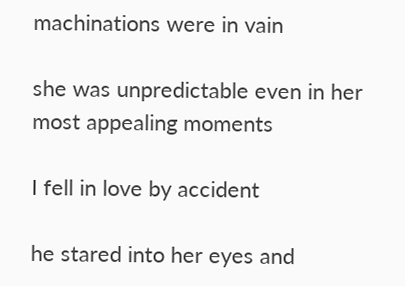machinations were in vain

she was unpredictable even in her most appealing moments

I fell in love by accident

he stared into her eyes and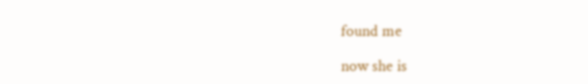found me

now she is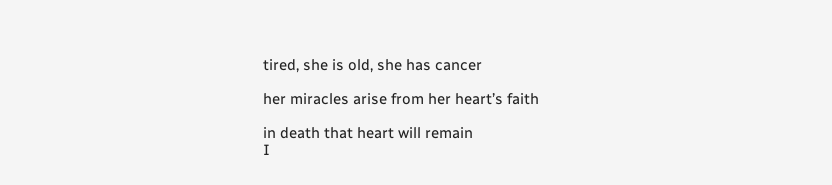tired, she is old, she has cancer

her miracles arise from her heart’s faith

in death that heart will remain
I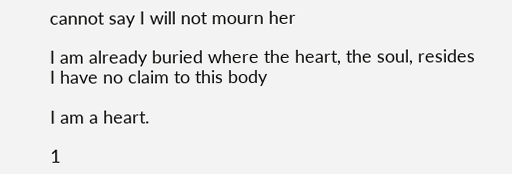cannot say I will not mourn her

I am already buried where the heart, the soul, resides
I have no claim to this body

I am a heart.

1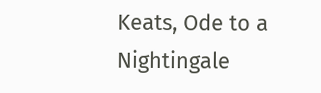Keats, Ode to a Nightingale